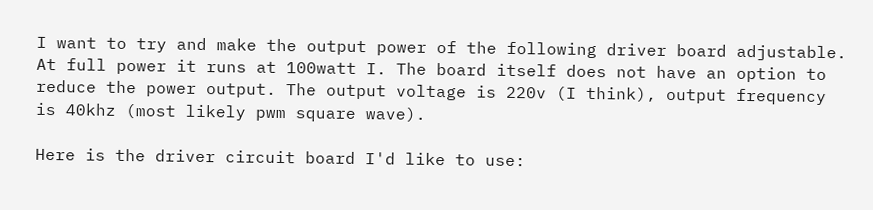I want to try and make the output power of the following driver board adjustable. At full power it runs at 100watt I. The board itself does not have an option to reduce the power output. The output voltage is 220v (I think), output frequency is 40khz (most likely pwm square wave).

Here is the driver circuit board I'd like to use: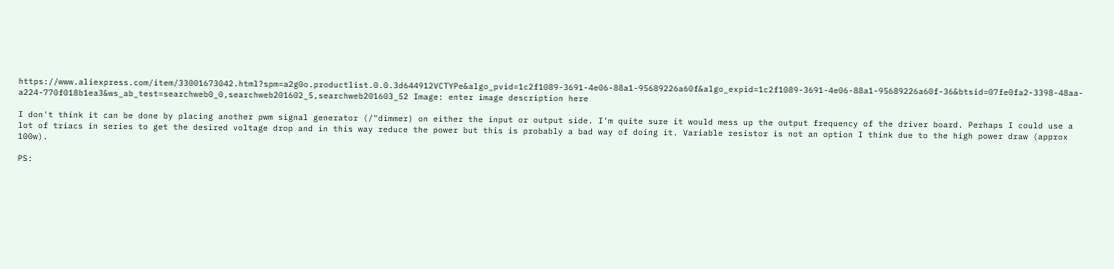https://www.aliexpress.com/item/33001673042.html?spm=a2g0o.productlist.0.0.3d644912VCTYPe&algo_pvid=1c2f1089-3691-4e06-88a1-95689226a60f&algo_expid=1c2f1089-3691-4e06-88a1-95689226a60f-36&btsid=07fe0fa2-3398-48aa-a224-770f018b1ea3&ws_ab_test=searchweb0_0,searchweb201602_5,searchweb201603_52 Image: enter image description here

I don't think it can be done by placing another pwm signal generator (/"dimmer) on either the input or output side. I'm quite sure it would mess up the output frequency of the driver board. Perhaps I could use a lot of triacs in series to get the desired voltage drop and in this way reduce the power but this is probably a bad way of doing it. Variable resistor is not an option I think due to the high power draw (approx 100w).

PS: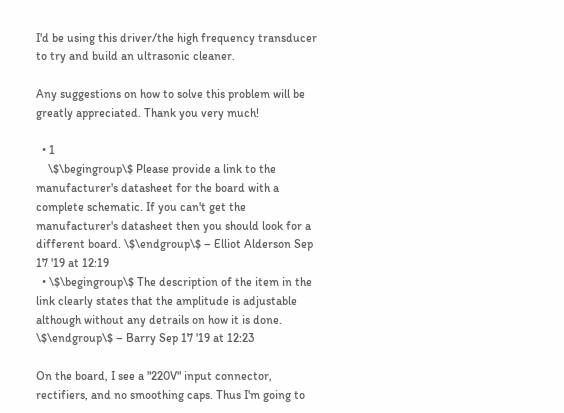I'd be using this driver/the high frequency transducer to try and build an ultrasonic cleaner.

Any suggestions on how to solve this problem will be greatly appreciated. Thank you very much!

  • 1
    \$\begingroup\$ Please provide a link to the manufacturer's datasheet for the board with a complete schematic. If you can't get the manufacturer's datasheet then you should look for a different board. \$\endgroup\$ – Elliot Alderson Sep 17 '19 at 12:19
  • \$\begingroup\$ The description of the item in the link clearly states that the amplitude is adjustable although without any detrails on how it is done. \$\endgroup\$ – Barry Sep 17 '19 at 12:23

On the board, I see a "220V" input connector, rectifiers, and no smoothing caps. Thus I'm going to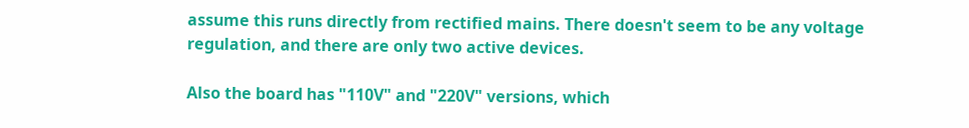assume this runs directly from rectified mains. There doesn't seem to be any voltage regulation, and there are only two active devices.

Also the board has "110V" and "220V" versions, which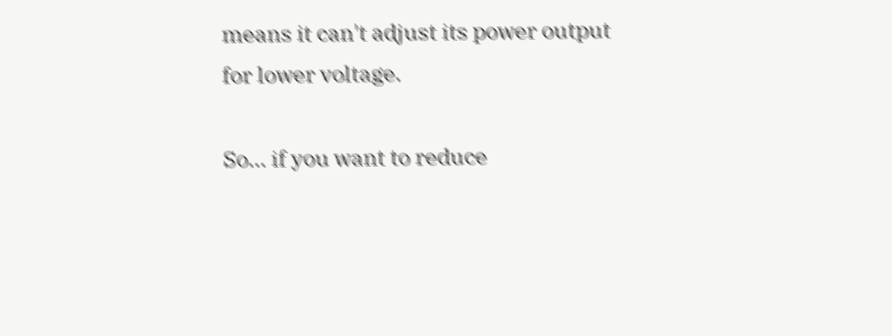means it can't adjust its power output for lower voltage.

So... if you want to reduce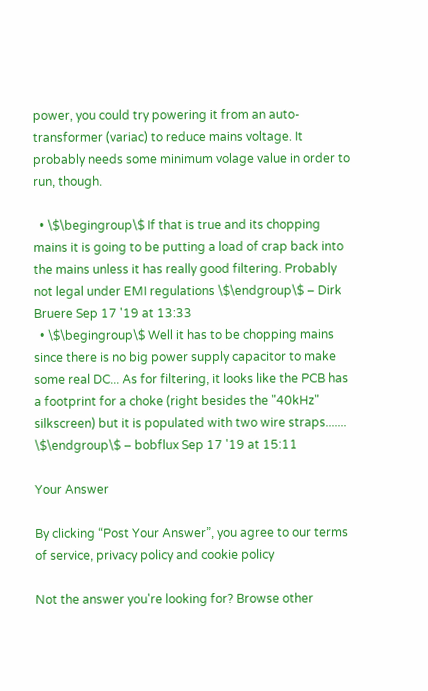power, you could try powering it from an auto-transformer (variac) to reduce mains voltage. It probably needs some minimum volage value in order to run, though.

  • \$\begingroup\$ If that is true and its chopping mains it is going to be putting a load of crap back into the mains unless it has really good filtering. Probably not legal under EMI regulations \$\endgroup\$ – Dirk Bruere Sep 17 '19 at 13:33
  • \$\begingroup\$ Well it has to be chopping mains since there is no big power supply capacitor to make some real DC... As for filtering, it looks like the PCB has a footprint for a choke (right besides the "40kHz" silkscreen) but it is populated with two wire straps....... \$\endgroup\$ – bobflux Sep 17 '19 at 15:11

Your Answer

By clicking “Post Your Answer”, you agree to our terms of service, privacy policy and cookie policy

Not the answer you're looking for? Browse other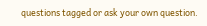questions tagged or ask your own question.